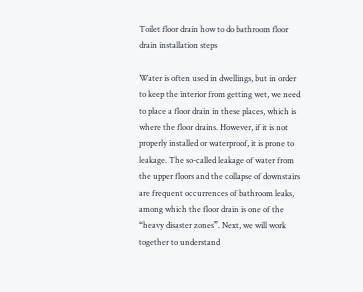Toilet floor drain how to do bathroom floor drain installation steps

Water is often used in dwellings, but in order to keep the interior from getting wet, we need to place a floor drain in these places, which is where the floor drains. However, if it is not properly installed or waterproof, it is prone to leakage. The so-called leakage of water from the upper floors and the collapse of downstairs are frequent occurrences of bathroom leaks, among which the floor drain is one of the “heavy disaster zones”. Next, we will work together to understand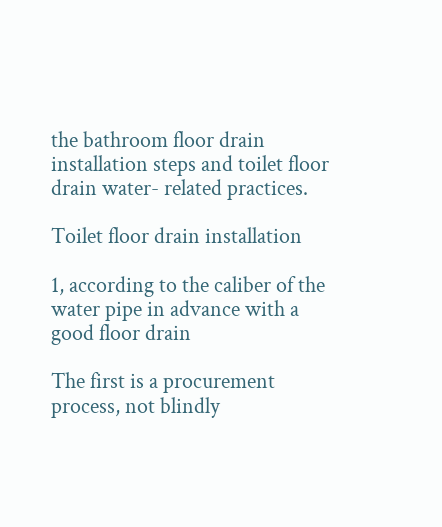the bathroom floor drain installation steps and toilet floor drain water- related practices.

Toilet floor drain installation

1, according to the caliber of the water pipe in advance with a good floor drain

The first is a procurement process, not blindly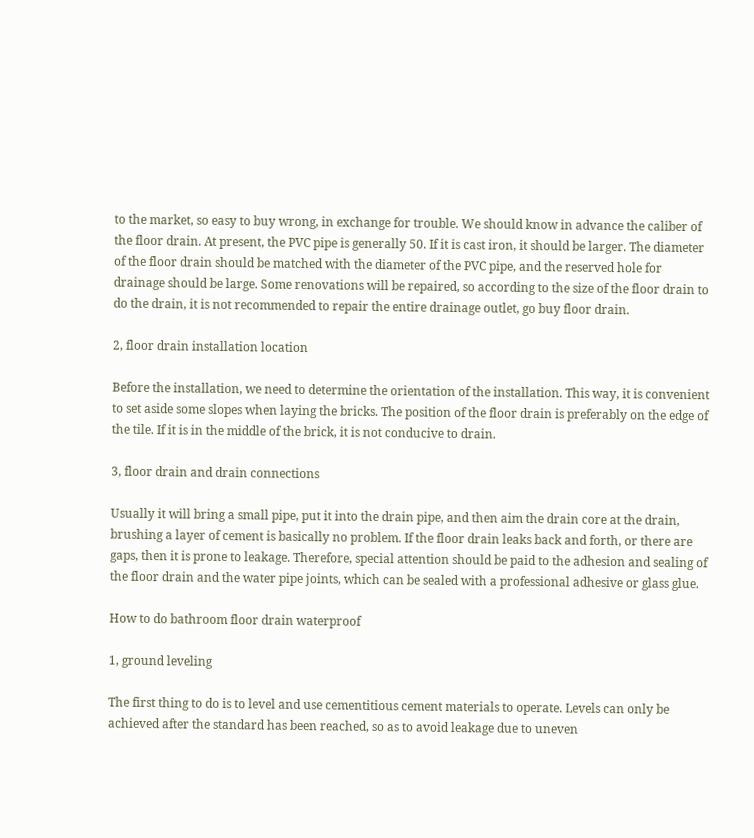to the market, so easy to buy wrong, in exchange for trouble. We should know in advance the caliber of the floor drain. At present, the PVC pipe is generally 50. If it is cast iron, it should be larger. The diameter of the floor drain should be matched with the diameter of the PVC pipe, and the reserved hole for drainage should be large. Some renovations will be repaired, so according to the size of the floor drain to do the drain, it is not recommended to repair the entire drainage outlet, go buy floor drain.

2, floor drain installation location

Before the installation, we need to determine the orientation of the installation. This way, it is convenient to set aside some slopes when laying the bricks. The position of the floor drain is preferably on the edge of the tile. If it is in the middle of the brick, it is not conducive to drain.

3, floor drain and drain connections

Usually it will bring a small pipe, put it into the drain pipe, and then aim the drain core at the drain, brushing a layer of cement is basically no problem. If the floor drain leaks back and forth, or there are gaps, then it is prone to leakage. Therefore, special attention should be paid to the adhesion and sealing of the floor drain and the water pipe joints, which can be sealed with a professional adhesive or glass glue.

How to do bathroom floor drain waterproof

1, ground leveling

The first thing to do is to level and use cementitious cement materials to operate. Levels can only be achieved after the standard has been reached, so as to avoid leakage due to uneven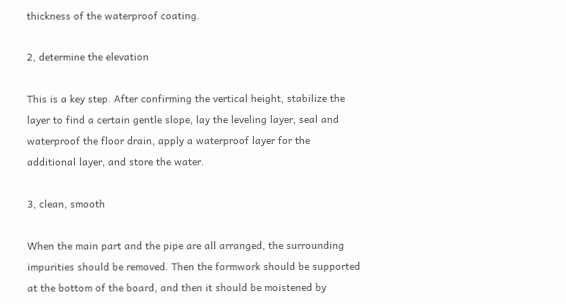thickness of the waterproof coating.

2, determine the elevation

This is a key step. After confirming the vertical height, stabilize the layer to find a certain gentle slope, lay the leveling layer, seal and waterproof the floor drain, apply a waterproof layer for the additional layer, and store the water.

3, clean, smooth

When the main part and the pipe are all arranged, the surrounding impurities should be removed. Then the formwork should be supported at the bottom of the board, and then it should be moistened by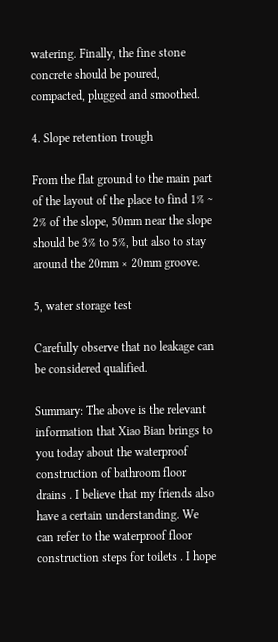watering. Finally, the fine stone concrete should be poured, compacted, plugged and smoothed.

4. Slope retention trough

From the flat ground to the main part of the layout of the place to find 1% ~ 2% of the slope, 50mm near the slope should be 3% to 5%, but also to stay around the 20mm × 20mm groove.

5, water storage test

Carefully observe that no leakage can be considered qualified.

Summary: The above is the relevant information that Xiao Bian brings to you today about the waterproof construction of bathroom floor drains . I believe that my friends also have a certain understanding. We can refer to the waterproof floor construction steps for toilets . I hope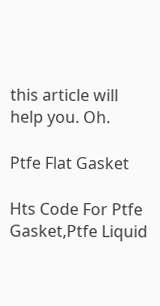this article will help you. Oh.

Ptfe Flat Gasket

Hts Code For Ptfe Gasket,Ptfe Liquid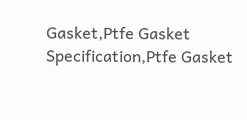Gasket,Ptfe Gasket Specification,Ptfe Gasket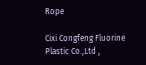Rope

Cixi Congfeng Fluorine Plastic Co.,Ltd ,